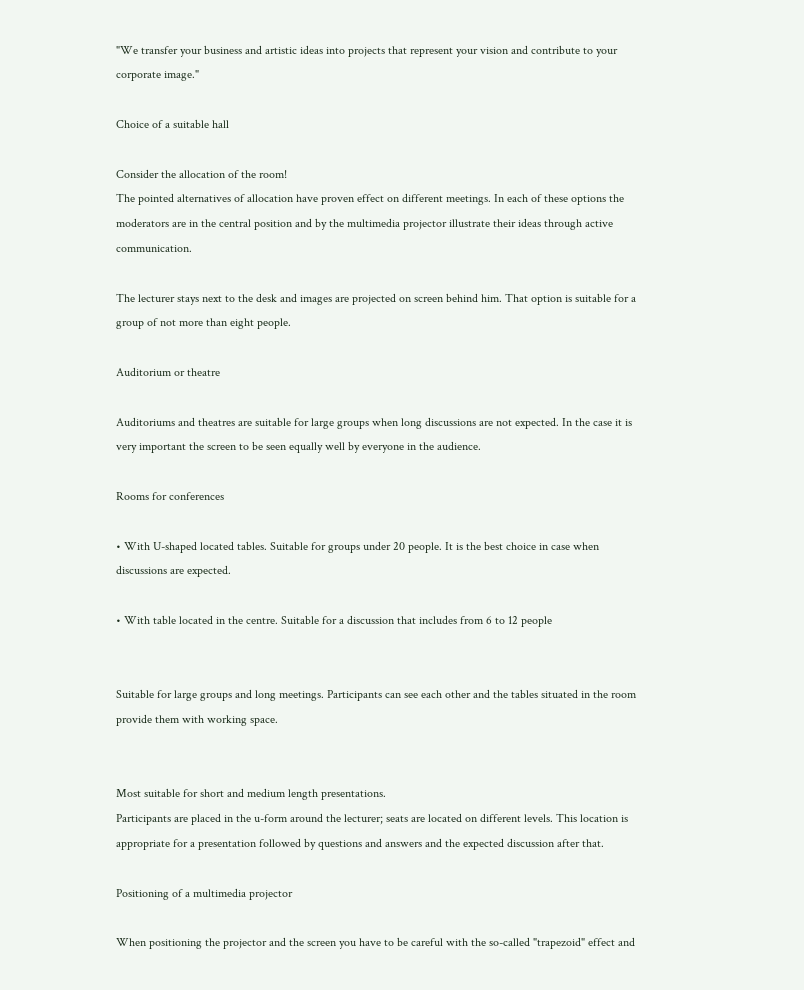"We transfer your business and artistic ideas into projects that represent your vision and contribute to your corporate image."

Choice of a suitable hall

Consider the allocation of the room!
The pointed alternatives of allocation have proven effect on different meetings. In each of these options the moderators are in the central position and by the multimedia projector illustrate their ideas through active communication.

The lecturer stays next to the desk and images are projected on screen behind him. That option is suitable for a group of not more than eight people.

Auditorium or theatre

Auditoriums and theatres are suitable for large groups when long discussions are not expected. In the case it is very important the screen to be seen equally well by everyone in the audience.

Rooms for conferences

• With U-shaped located tables. Suitable for groups under 20 people. It is the best choice in case when discussions are expected.

• With table located in the centre. Suitable for a discussion that includes from 6 to 12 people


Suitable for large groups and long meetings. Participants can see each other and the tables situated in the room provide them with working space.


Most suitable for short and medium length presentations.
Participants are placed in the u-form around the lecturer; seats are located on different levels. This location is appropriate for a presentation followed by questions and answers and the expected discussion after that.

Positioning of a multimedia projector

When positioning the projector and the screen you have to be careful with the so-called "trapezoid" effect and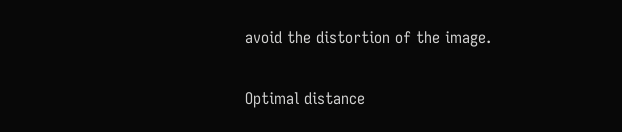avoid the distortion of the image.

Optimal distance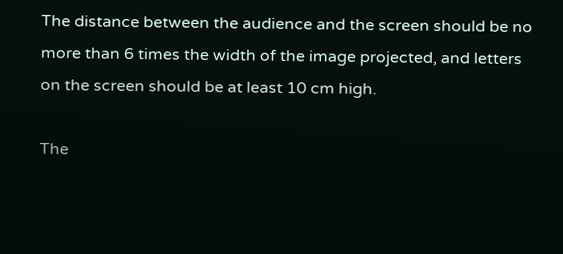The distance between the audience and the screen should be no more than 6 times the width of the image projected, and letters on the screen should be at least 10 cm high.

The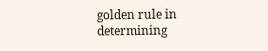golden rule in determining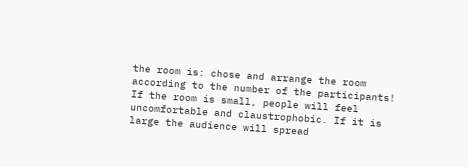the room is: chose and arrange the room according to the number of the participants! If the room is small, people will feel uncomfortable and claustrophobic. If it is large the audience will spread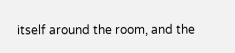itself around the room, and the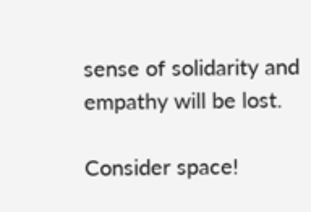sense of solidarity and empathy will be lost.

Consider space!